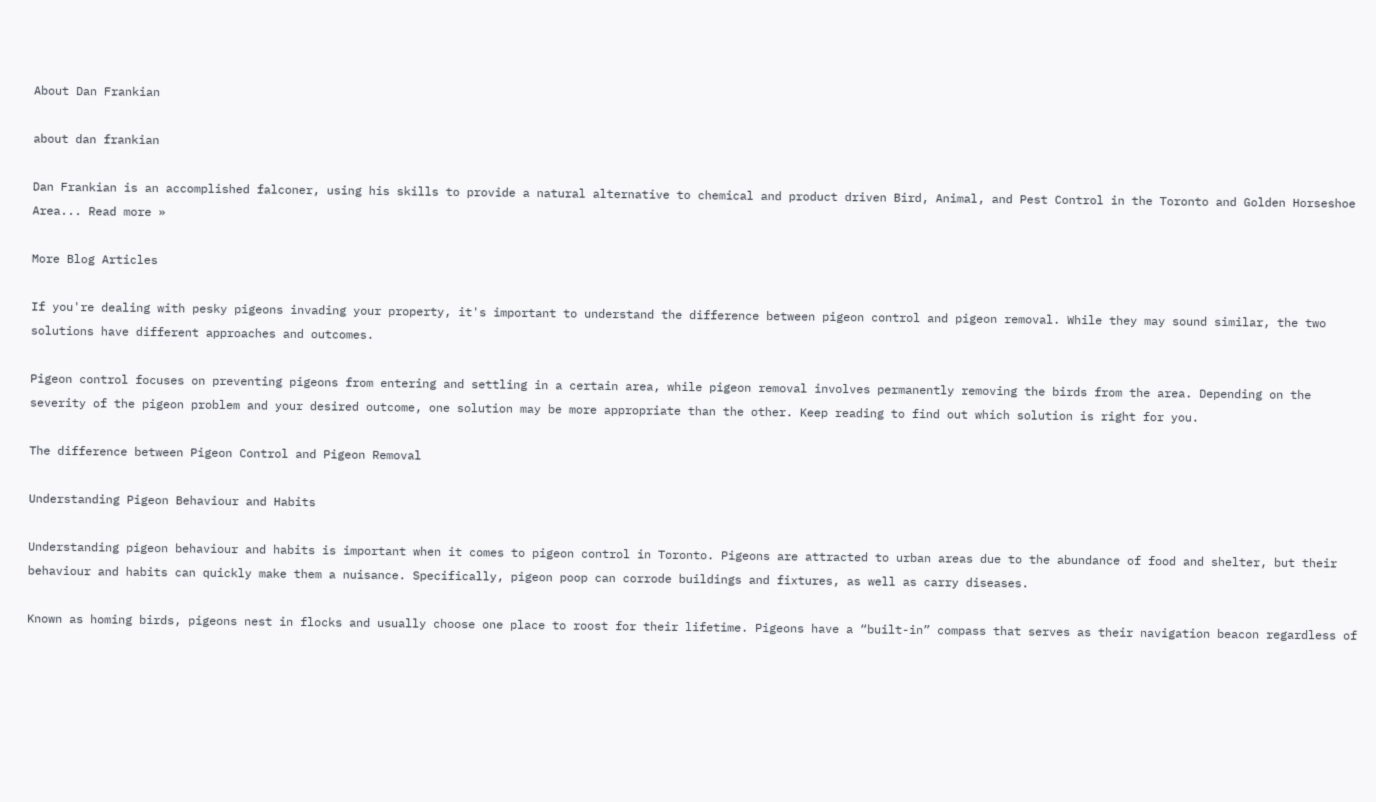About Dan Frankian

about dan frankian

Dan Frankian is an accomplished falconer, using his skills to provide a natural alternative to chemical and product driven Bird, Animal, and Pest Control in the Toronto and Golden Horseshoe Area... Read more »

More Blog Articles

If you're dealing with pesky pigeons invading your property, it's important to understand the difference between pigeon control and pigeon removal. While they may sound similar, the two solutions have different approaches and outcomes.

Pigeon control focuses on preventing pigeons from entering and settling in a certain area, while pigeon removal involves permanently removing the birds from the area. Depending on the severity of the pigeon problem and your desired outcome, one solution may be more appropriate than the other. Keep reading to find out which solution is right for you.

The difference between Pigeon Control and Pigeon Removal

Understanding Pigeon Behaviour and Habits

Understanding pigeon behaviour and habits is important when it comes to pigeon control in Toronto. Pigeons are attracted to urban areas due to the abundance of food and shelter, but their behaviour and habits can quickly make them a nuisance. Specifically, pigeon poop can corrode buildings and fixtures, as well as carry diseases.

Known as homing birds, pigeons nest in flocks and usually choose one place to roost for their lifetime. Pigeons have a “built-in” compass that serves as their navigation beacon regardless of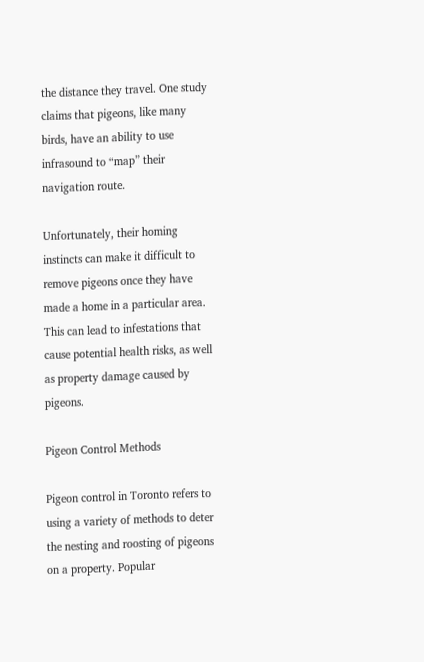the distance they travel. One study claims that pigeons, like many birds, have an ability to use infrasound to “map” their navigation route.

Unfortunately, their homing instincts can make it difficult to remove pigeons once they have made a home in a particular area. This can lead to infestations that cause potential health risks, as well as property damage caused by pigeons.

Pigeon Control Methods

Pigeon control in Toronto refers to using a variety of methods to deter the nesting and roosting of pigeons on a property. Popular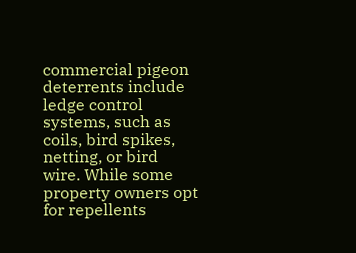commercial pigeon deterrents include ledge control systems, such as coils, bird spikes, netting, or bird wire. While some property owners opt for repellents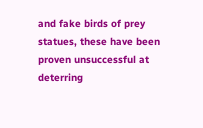and fake birds of prey statues, these have been proven unsuccessful at deterring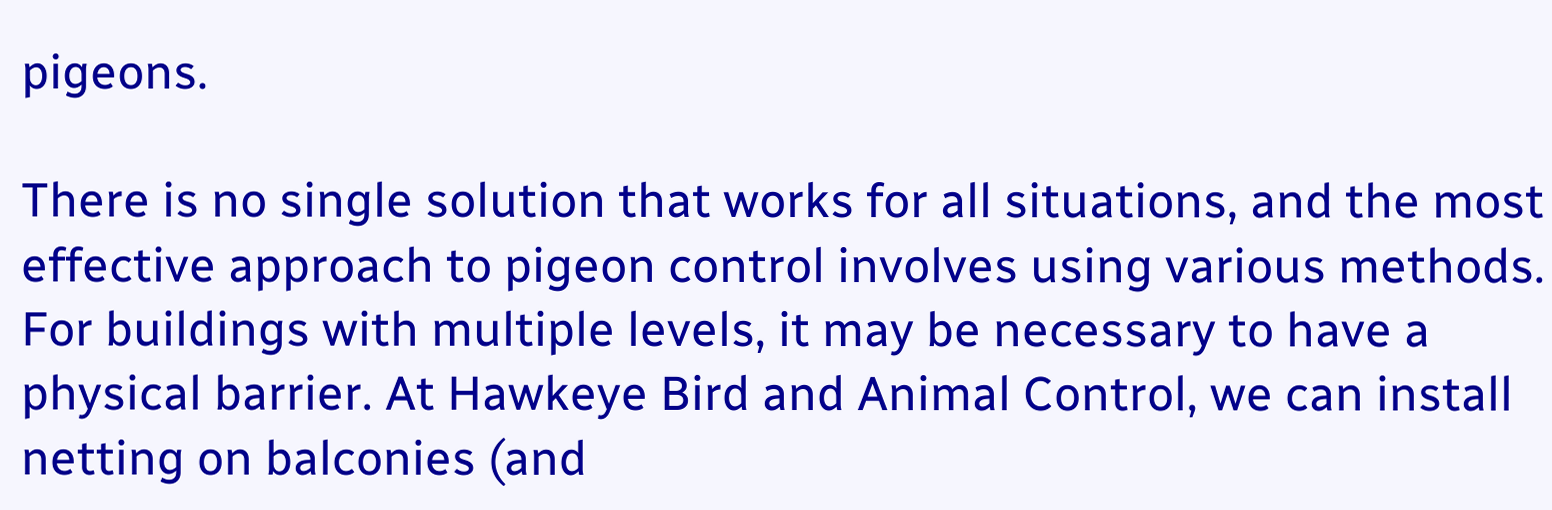pigeons.

There is no single solution that works for all situations, and the most effective approach to pigeon control involves using various methods. For buildings with multiple levels, it may be necessary to have a physical barrier. At Hawkeye Bird and Animal Control, we can install netting on balconies (and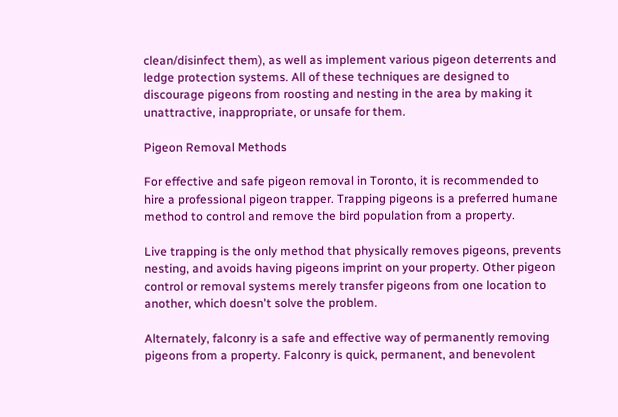clean/disinfect them), as well as implement various pigeon deterrents and ledge protection systems. All of these techniques are designed to discourage pigeons from roosting and nesting in the area by making it unattractive, inappropriate, or unsafe for them.

Pigeon Removal Methods

For effective and safe pigeon removal in Toronto, it is recommended to hire a professional pigeon trapper. Trapping pigeons is a preferred humane method to control and remove the bird population from a property.

Live trapping is the only method that physically removes pigeons, prevents nesting, and avoids having pigeons imprint on your property. Other pigeon control or removal systems merely transfer pigeons from one location to another, which doesn't solve the problem.

Alternately, falconry is a safe and effective way of permanently removing pigeons from a property. Falconry is quick, permanent, and benevolent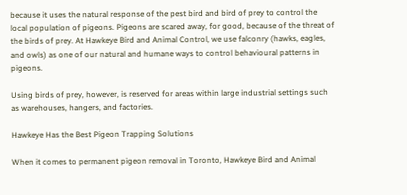because it uses the natural response of the pest bird and bird of prey to control the local population of pigeons. Pigeons are scared away, for good, because of the threat of the birds of prey. At Hawkeye Bird and Animal Control, we use falconry (hawks, eagles, and owls) as one of our natural and humane ways to control behavioural patterns in pigeons.

Using birds of prey, however, is reserved for areas within large industrial settings such as warehouses, hangers, and factories.

Hawkeye Has the Best Pigeon Trapping Solutions

When it comes to permanent pigeon removal in Toronto, Hawkeye Bird and Animal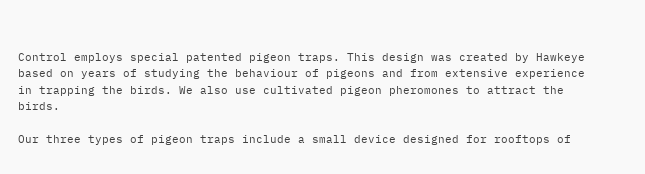Control employs special patented pigeon traps. This design was created by Hawkeye based on years of studying the behaviour of pigeons and from extensive experience in trapping the birds. We also use cultivated pigeon pheromones to attract the birds.

Our three types of pigeon traps include a small device designed for rooftops of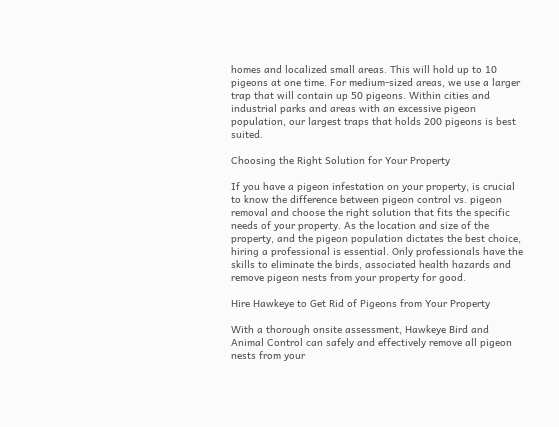homes and localized small areas. This will hold up to 10 pigeons at one time. For medium-sized areas, we use a larger trap that will contain up 50 pigeons. Within cities and industrial parks and areas with an excessive pigeon population, our largest traps that holds 200 pigeons is best suited.

Choosing the Right Solution for Your Property

If you have a pigeon infestation on your property, is crucial to know the difference between pigeon control vs. pigeon removal and choose the right solution that fits the specific needs of your property. As the location and size of the property, and the pigeon population dictates the best choice, hiring a professional is essential. Only professionals have the skills to eliminate the birds, associated health hazards and remove pigeon nests from your property for good.

Hire Hawkeye to Get Rid of Pigeons from Your Property

With a thorough onsite assessment, Hawkeye Bird and Animal Control can safely and effectively remove all pigeon nests from your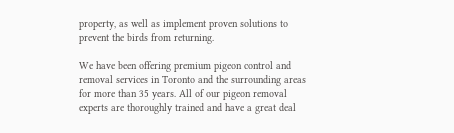property, as well as implement proven solutions to prevent the birds from returning.

We have been offering premium pigeon control and removal services in Toronto and the surrounding areas for more than 35 years. All of our pigeon removal experts are thoroughly trained and have a great deal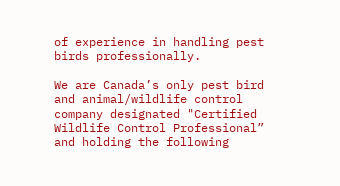of experience in handling pest birds professionally.

We are Canada’s only pest bird and animal/wildlife control company designated "Certified Wildlife Control Professional” and holding the following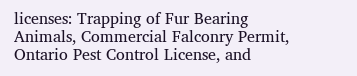licenses: Trapping of Fur Bearing Animals, Commercial Falconry Permit, Ontario Pest Control License, and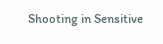Shooting in Sensitive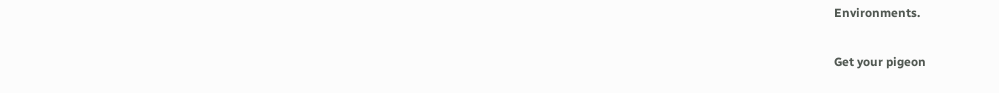Environments.

Get your pigeon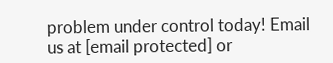problem under control today! Email us at [email protected] or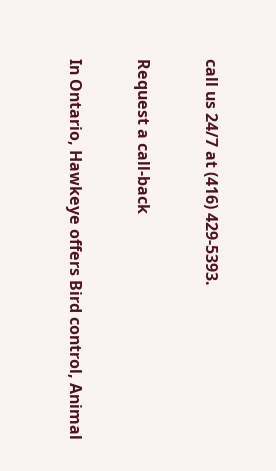call us 24/7 at (416) 429-5393.


Request a call-back


In Ontario, Hawkeye offers Bird control, Animal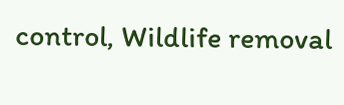control, Wildlife removal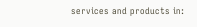services and products in: